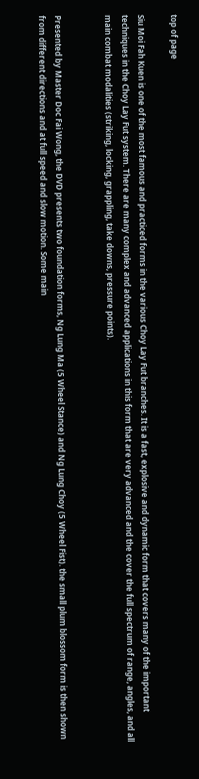top of page

Siu Moi Fah Kuen is one of the most famous and practiced forms in the various Choy Lay Fut branches. It is a fast, explosive and dynamic form that covers many of the important techniques in the Choy Lay Fut system. There are many complex and advanced applications in this form that are very advanced and the cover the full spectrum of range, angles, and all main combat modalities (striking, locking, grappling, take downs, pressure points).


Presented by Master Doc Fai Wong, the DVD presents two foundation forms, Ng Lung Ma (5 Wheel Stance) and Ng Lung Choy (5 Wheel Fist). the small plum blossom form is then shown from different directions and at full speed and slow motion. Some main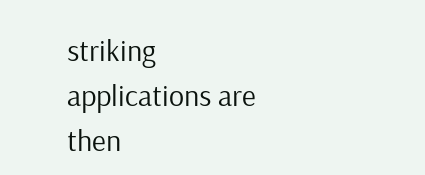striking applications are then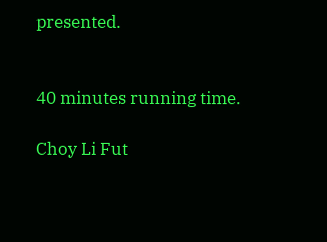presented.


40 minutes running time.

Choy Li Fut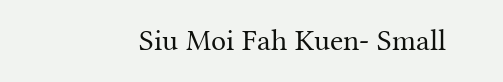Siu Moi Fah Kuen- Small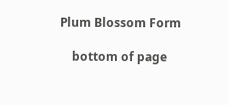Plum Blossom Form

    bottom of page